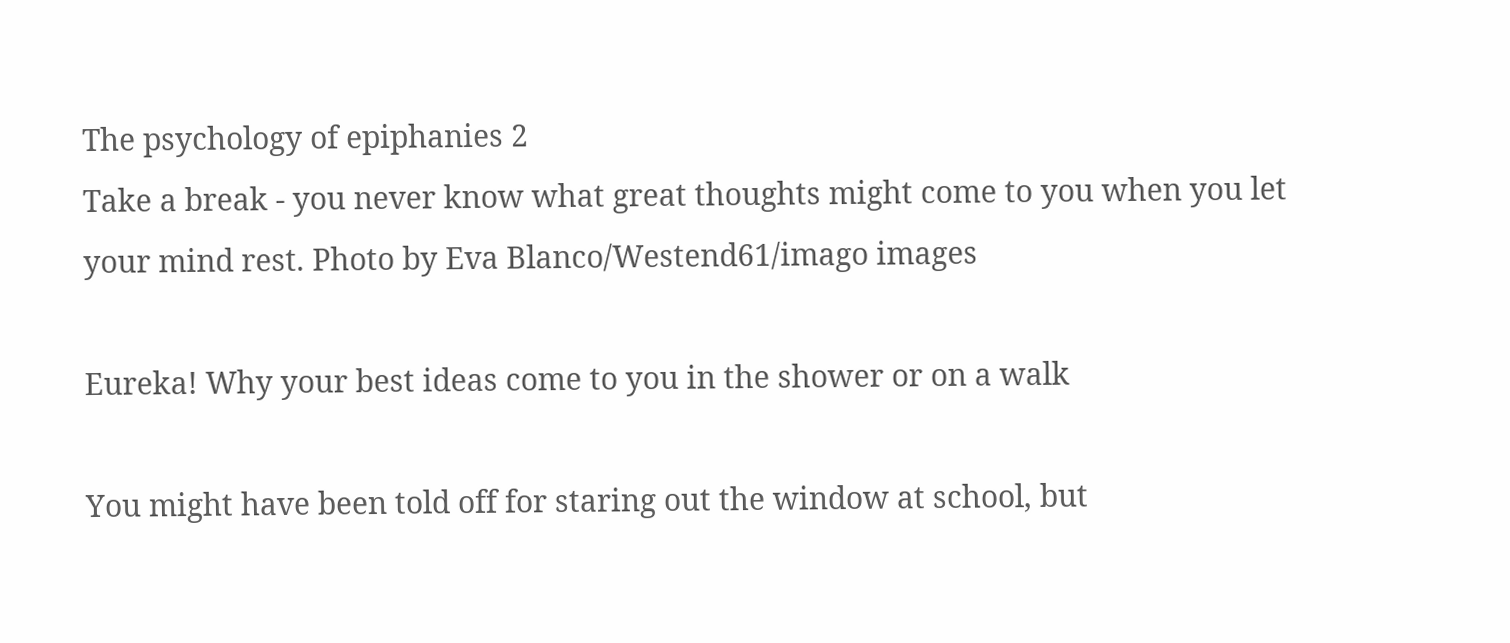The psychology of epiphanies 2
Take a break - you never know what great thoughts might come to you when you let your mind rest. Photo by Eva Blanco/Westend61/imago images

Eureka! Why your best ideas come to you in the shower or on a walk

You might have been told off for staring out the window at school, but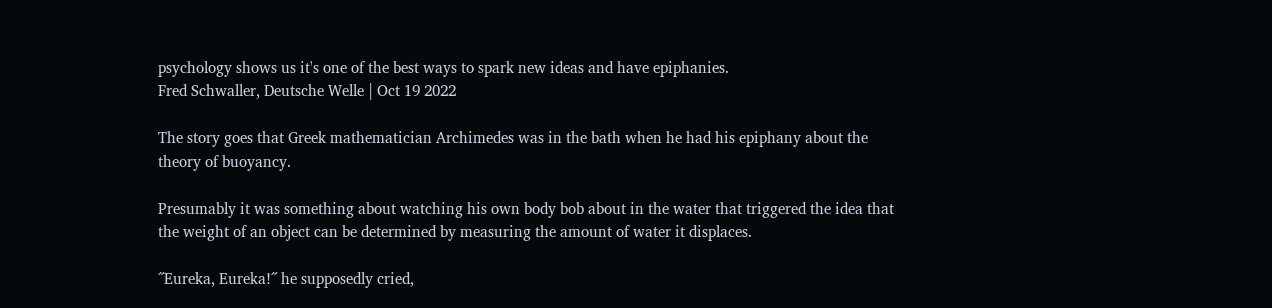psychology shows us it's one of the best ways to spark new ideas and have epiphanies.
Fred Schwaller, Deutsche Welle | Oct 19 2022

The story goes that Greek mathematician Archimedes was in the bath when he had his epiphany about the theory of buoyancy.

Presumably it was something about watching his own body bob about in the water that triggered the idea that the weight of an object can be determined by measuring the amount of water it displaces.

ʺEureka, Eureka!ʺ he supposedly cried,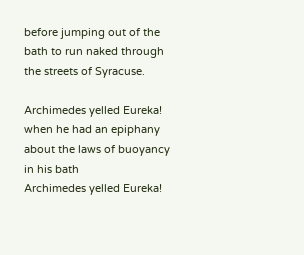before jumping out of the bath to run naked through the streets of Syracuse.

Archimedes yelled Eureka! when he had an epiphany about the laws of buoyancy in his bath
Archimedes yelled Eureka!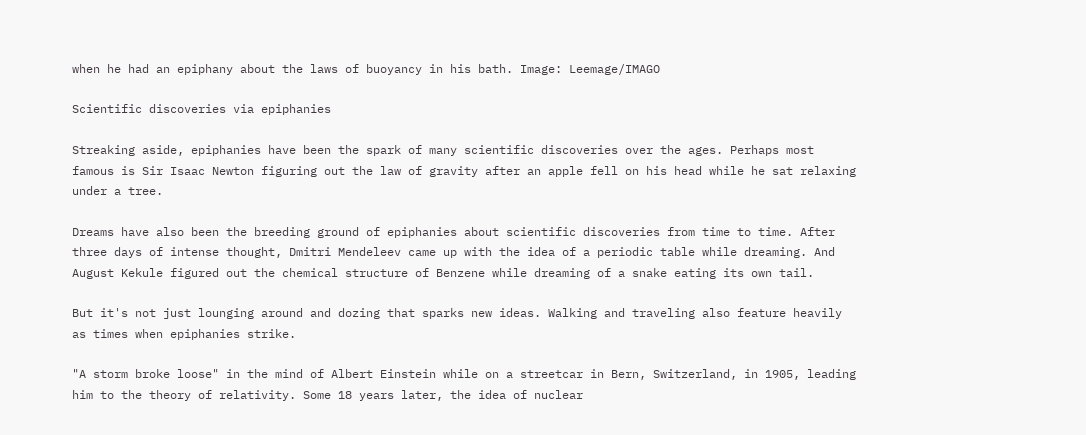when he had an epiphany about the laws of buoyancy in his bath. Image: Leemage/IMAGO

Scientific discoveries via epiphanies

Streaking aside, epiphanies have been the spark of many scientific discoveries over the ages. Perhaps most famous is Sir Isaac Newton figuring out the law of gravity after an apple fell on his head while he sat relaxing under a tree.

Dreams have also been the breeding ground of epiphanies about scientific discoveries from time to time. After three days of intense thought, Dmitri Mendeleev came up with the idea of a periodic table while dreaming. And August Kekule figured out the chemical structure of Benzene while dreaming of a snake eating its own tail.

But it's not just lounging around and dozing that sparks new ideas. Walking and traveling also feature heavily as times when epiphanies strike.

"A storm broke loose" in the mind of Albert Einstein while on a streetcar in Bern, Switzerland, in 1905, leading him to the theory of relativity. Some 18 years later, the idea of nuclear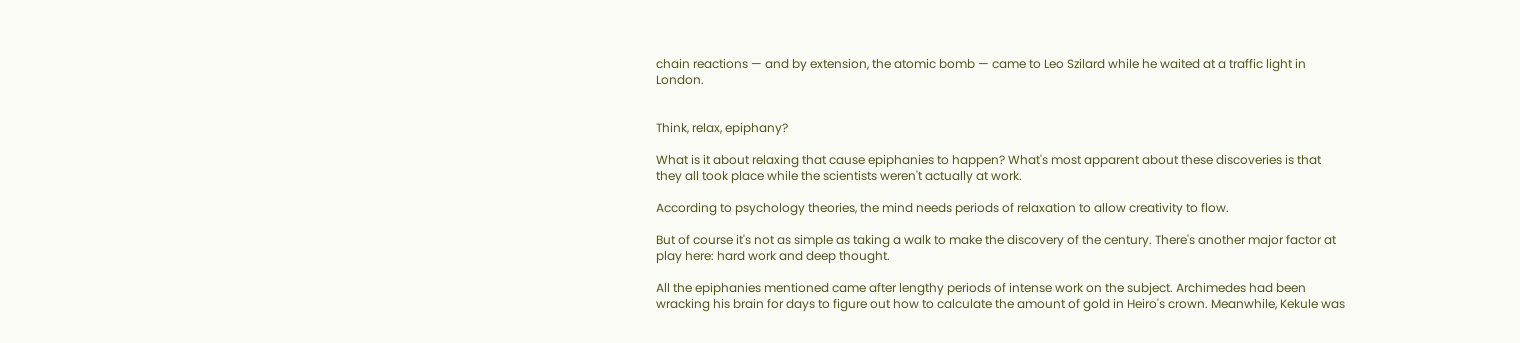chain reactions — and by extension, the atomic bomb — came to Leo Szilard while he waited at a traffic light in London.


Think, relax, epiphany?

What is it about relaxing that cause epiphanies to happen? What's most apparent about these discoveries is that they all took place while the scientists weren't actually at work.

According to psychology theories, the mind needs periods of relaxation to allow creativity to flow.

But of course it's not as simple as taking a walk to make the discovery of the century. There's another major factor at play here: hard work and deep thought.

All the epiphanies mentioned came after lengthy periods of intense work on the subject. Archimedes had been wracking his brain for days to figure out how to calculate the amount of gold in Heiro's crown. Meanwhile, Kekule was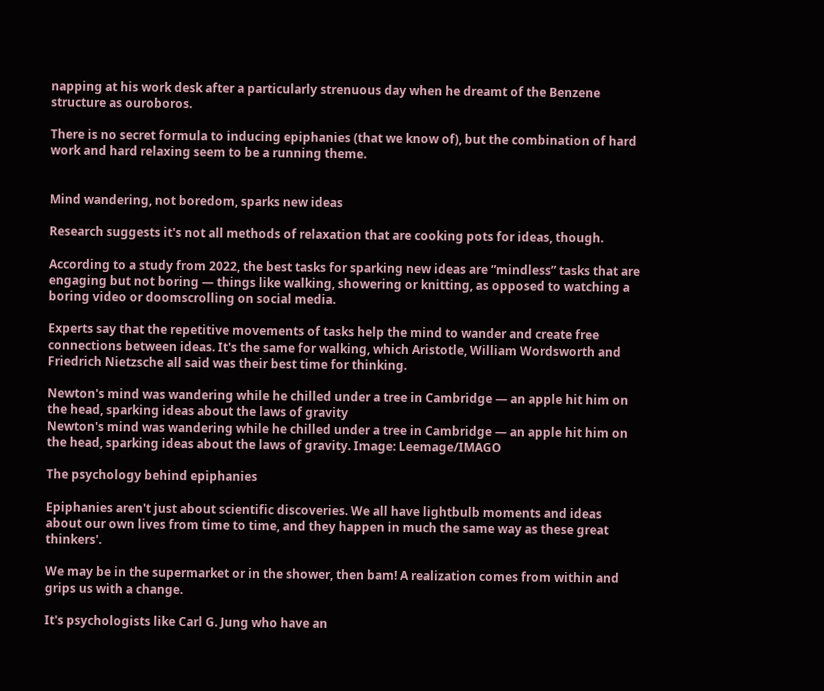napping at his work desk after a particularly strenuous day when he dreamt of the Benzene structure as ouroboros.

There is no secret formula to inducing epiphanies (that we know of), but the combination of hard work and hard relaxing seem to be a running theme.


Mind wandering, not boredom, sparks new ideas

Research suggests it's not all methods of relaxation that are cooking pots for ideas, though.

According to a study from 2022, the best tasks for sparking new ideas are ʺmindlessʺ tasks that are engaging but not boring — things like walking, showering or knitting, as opposed to watching a boring video or doomscrolling on social media.

Experts say that the repetitive movements of tasks help the mind to wander and create free connections between ideas. It's the same for walking, which Aristotle, William Wordsworth and Friedrich Nietzsche all said was their best time for thinking.

Newton's mind was wandering while he chilled under a tree in Cambridge — an apple hit him on the head, sparking ideas about the laws of gravity
Newton's mind was wandering while he chilled under a tree in Cambridge — an apple hit him on the head, sparking ideas about the laws of gravity. Image: Leemage/IMAGO

The psychology behind epiphanies

Epiphanies aren't just about scientific discoveries. We all have lightbulb moments and ideas about our own lives from time to time, and they happen in much the same way as these great thinkers'.

We may be in the supermarket or in the shower, then bam! A realization comes from within and grips us with a change.

It's psychologists like Carl G. Jung who have an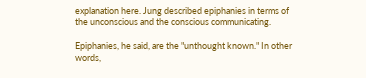explanation here. Jung described epiphanies in terms of the unconscious and the conscious communicating.

Epiphanies, he said, are the "unthought known." In other words,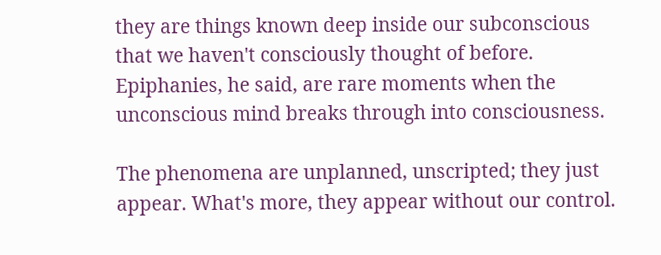they are things known deep inside our subconscious that we haven't consciously thought of before. Epiphanies, he said, are rare moments when the unconscious mind breaks through into consciousness.

The phenomena are unplanned, unscripted; they just appear. What's more, they appear without our control.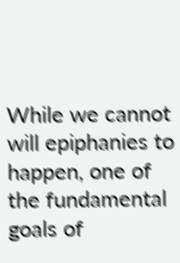While we cannot will epiphanies to happen, one of the fundamental goals of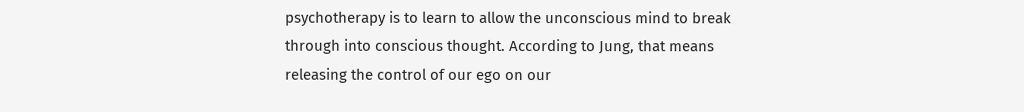psychotherapy is to learn to allow the unconscious mind to break through into conscious thought. According to Jung, that means releasing the control of our ego on our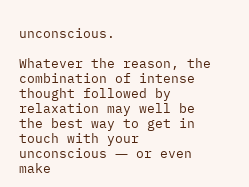unconscious.

Whatever the reason, the combination of intense thought followed by relaxation may well be the best way to get in touch with your unconscious ― or even make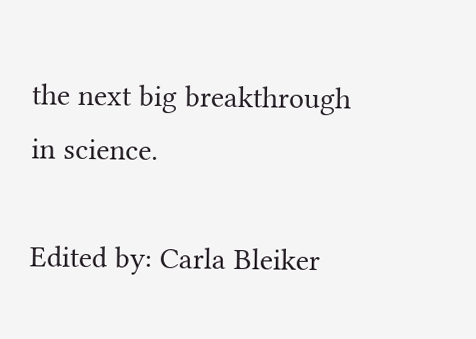the next big breakthrough in science.

Edited by: Carla Bleiker